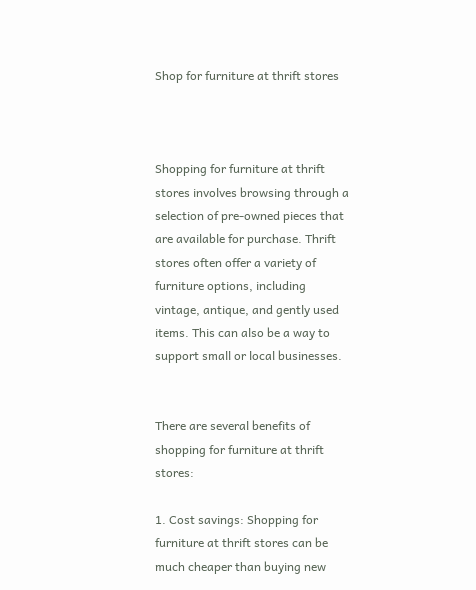Shop for furniture at thrift stores



Shopping for furniture at thrift stores involves browsing through a selection of pre-owned pieces that are available for purchase. Thrift stores often offer a variety of furniture options, including vintage, antique, and gently used items. This can also be a way to support small or local businesses.


There are several benefits of shopping for furniture at thrift stores:

1. Cost savings: Shopping for furniture at thrift stores can be much cheaper than buying new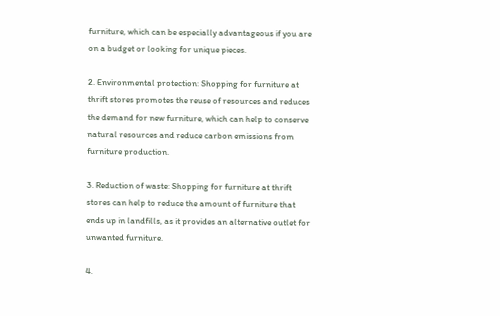furniture, which can be especially advantageous if you are on a budget or looking for unique pieces.

2. Environmental protection: Shopping for furniture at thrift stores promotes the reuse of resources and reduces the demand for new furniture, which can help to conserve natural resources and reduce carbon emissions from furniture production.

3. Reduction of waste: Shopping for furniture at thrift stores can help to reduce the amount of furniture that ends up in landfills, as it provides an alternative outlet for unwanted furniture.

4.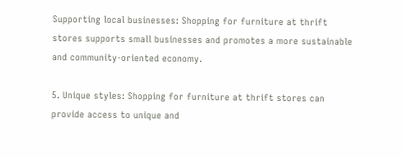Supporting local businesses: Shopping for furniture at thrift stores supports small businesses and promotes a more sustainable and community-oriented economy.

5. Unique styles: Shopping for furniture at thrift stores can provide access to unique and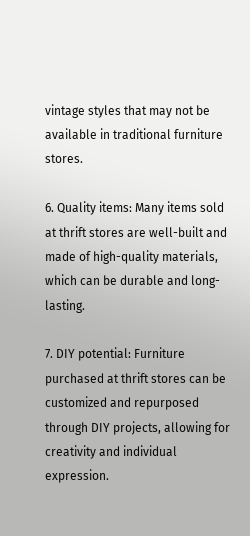vintage styles that may not be available in traditional furniture stores.

6. Quality items: Many items sold at thrift stores are well-built and made of high-quality materials, which can be durable and long-lasting.

7. DIY potential: Furniture purchased at thrift stores can be customized and repurposed through DIY projects, allowing for creativity and individual expression.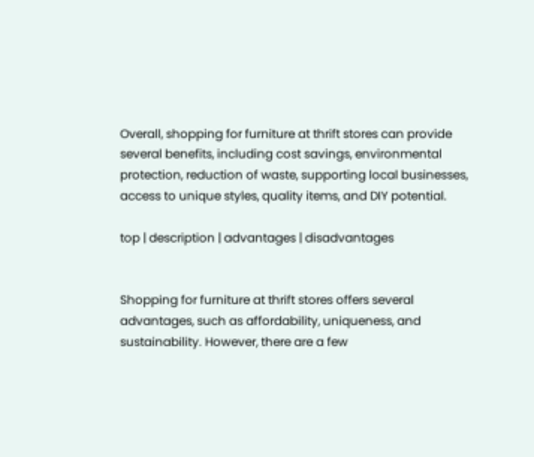Overall, shopping for furniture at thrift stores can provide several benefits, including cost savings, environmental protection, reduction of waste, supporting local businesses, access to unique styles, quality items, and DIY potential.

top | description | advantages | disadvantages


Shopping for furniture at thrift stores offers several advantages, such as affordability, uniqueness, and sustainability. However, there are a few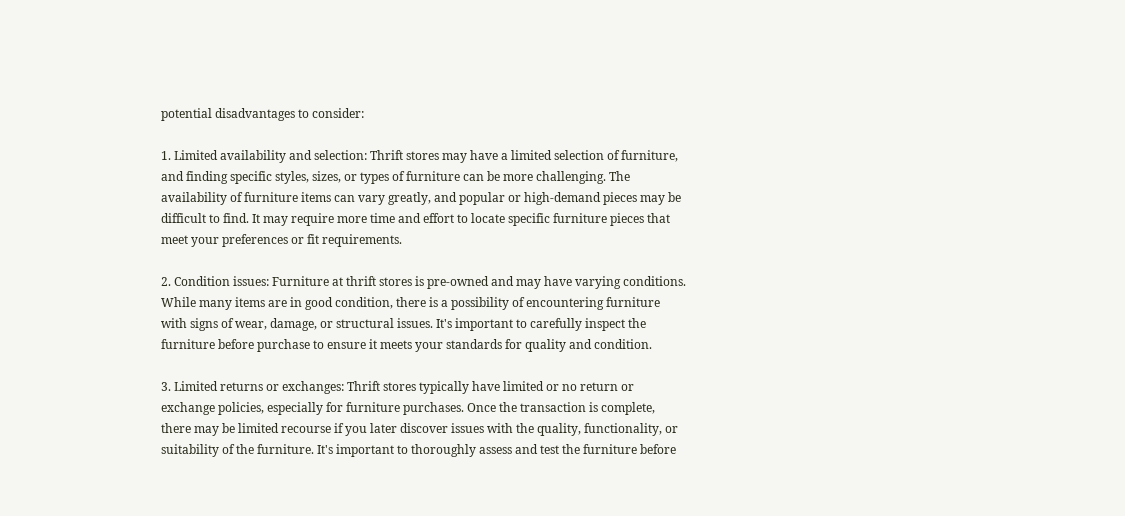potential disadvantages to consider:

1. Limited availability and selection: Thrift stores may have a limited selection of furniture, and finding specific styles, sizes, or types of furniture can be more challenging. The availability of furniture items can vary greatly, and popular or high-demand pieces may be difficult to find. It may require more time and effort to locate specific furniture pieces that meet your preferences or fit requirements.

2. Condition issues: Furniture at thrift stores is pre-owned and may have varying conditions. While many items are in good condition, there is a possibility of encountering furniture with signs of wear, damage, or structural issues. It's important to carefully inspect the furniture before purchase to ensure it meets your standards for quality and condition.

3. Limited returns or exchanges: Thrift stores typically have limited or no return or exchange policies, especially for furniture purchases. Once the transaction is complete, there may be limited recourse if you later discover issues with the quality, functionality, or suitability of the furniture. It's important to thoroughly assess and test the furniture before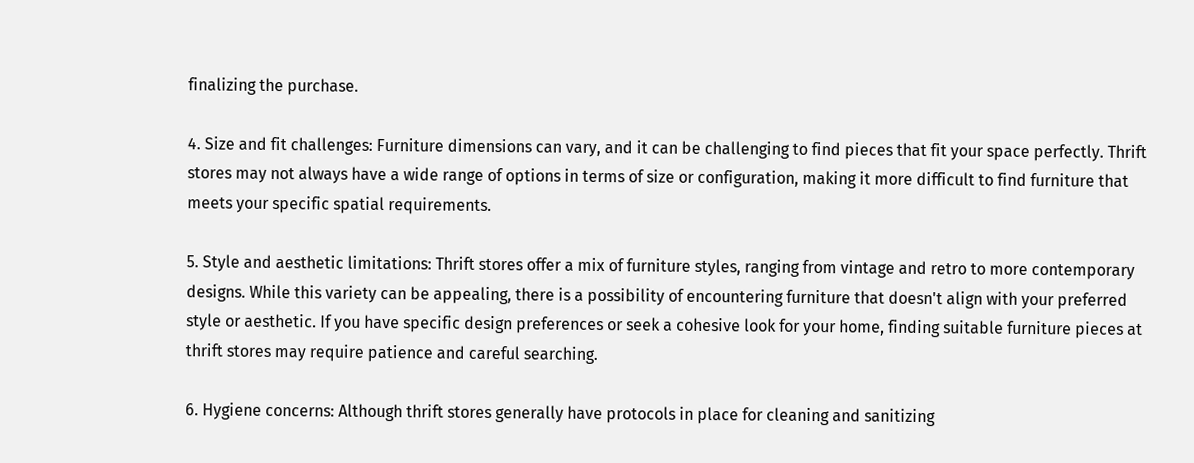finalizing the purchase.

4. Size and fit challenges: Furniture dimensions can vary, and it can be challenging to find pieces that fit your space perfectly. Thrift stores may not always have a wide range of options in terms of size or configuration, making it more difficult to find furniture that meets your specific spatial requirements.

5. Style and aesthetic limitations: Thrift stores offer a mix of furniture styles, ranging from vintage and retro to more contemporary designs. While this variety can be appealing, there is a possibility of encountering furniture that doesn't align with your preferred style or aesthetic. If you have specific design preferences or seek a cohesive look for your home, finding suitable furniture pieces at thrift stores may require patience and careful searching.

6. Hygiene concerns: Although thrift stores generally have protocols in place for cleaning and sanitizing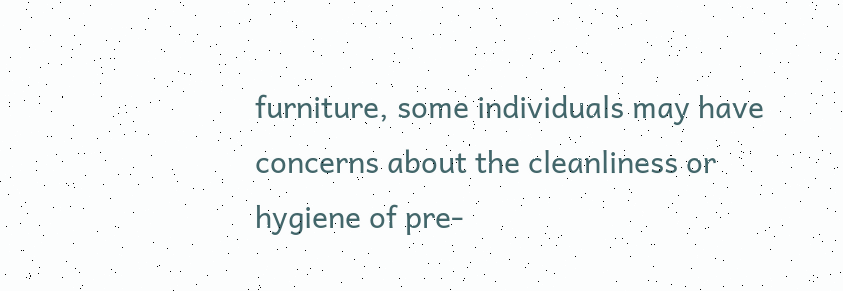furniture, some individuals may have concerns about the cleanliness or hygiene of pre-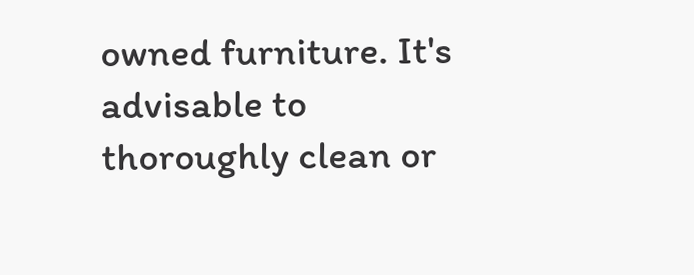owned furniture. It's advisable to thoroughly clean or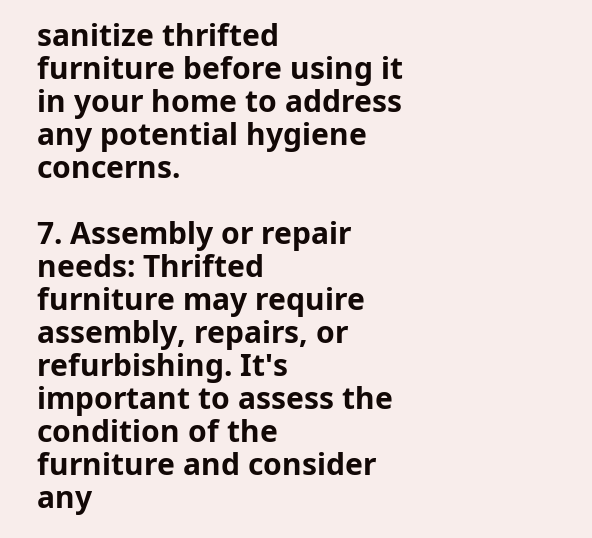sanitize thrifted furniture before using it in your home to address any potential hygiene concerns.

7. Assembly or repair needs: Thrifted furniture may require assembly, repairs, or refurbishing. It's important to assess the condition of the furniture and consider any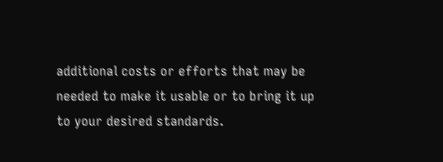additional costs or efforts that may be needed to make it usable or to bring it up to your desired standards.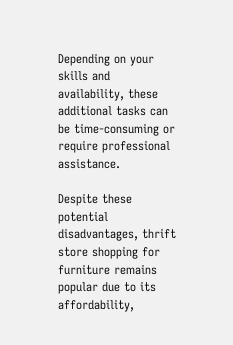Depending on your skills and availability, these additional tasks can be time-consuming or require professional assistance.

Despite these potential disadvantages, thrift store shopping for furniture remains popular due to its affordability,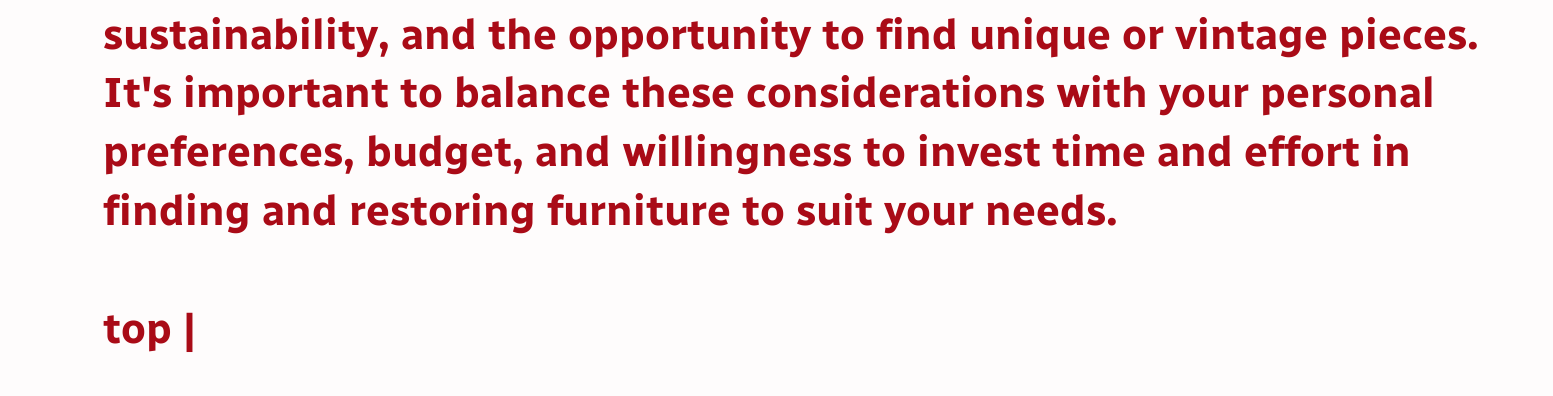sustainability, and the opportunity to find unique or vintage pieces. It's important to balance these considerations with your personal preferences, budget, and willingness to invest time and effort in finding and restoring furniture to suit your needs.

top |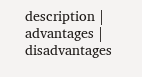description | advantages | disadvantages